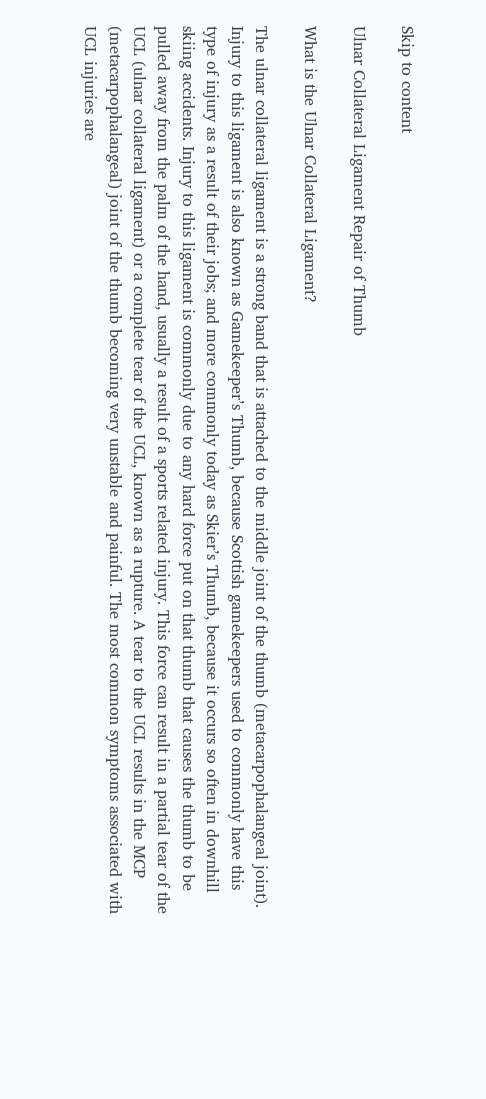Skip to content

Ulnar Collateral Ligament Repair of Thumb

What is the Ulnar Collateral Ligament?

The ulnar collateral ligament is a strong band that is attached to the middle joint of the thumb (metacarpophalangeal joint). Injury to this ligament is also known as Gamekeeper’s Thumb, because Scottish gamekeepers used to commonly have this type of injury as a result of their jobs; and more commonly today as Skier’s Thumb, because it occurs so often in downhill skiing accidents. Injury to this ligament is commonly due to any hard force put on that thumb that causes the thumb to be pulled away from the palm of the hand, usually a result of a sports related injury. This force can result in a partial tear of the UCL (ulnar collateral ligament) or a complete tear of the UCL, known as a rupture. A tear to the UCL results in the MCP (metacarpophalangeal) joint of the thumb becoming very unstable and painful. The most common symptoms associated with UCL injuries are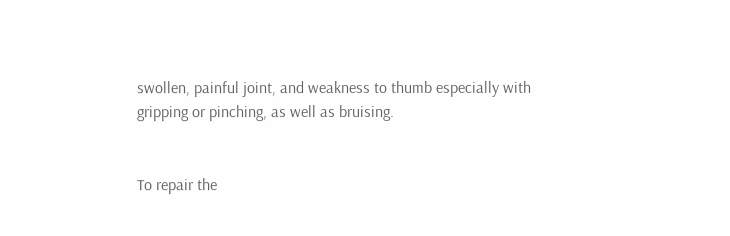swollen, painful joint, and weakness to thumb especially with gripping or pinching, as well as bruising.


To repair the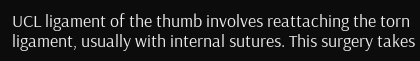UCL ligament of the thumb involves reattaching the torn ligament, usually with internal sutures. This surgery takes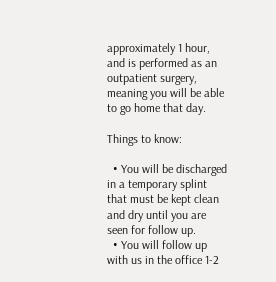approximately 1 hour, and is performed as an outpatient surgery, meaning you will be able to go home that day.

Things to know:

  • You will be discharged in a temporary splint that must be kept clean and dry until you are seen for follow up.
  • You will follow up with us in the office 1-2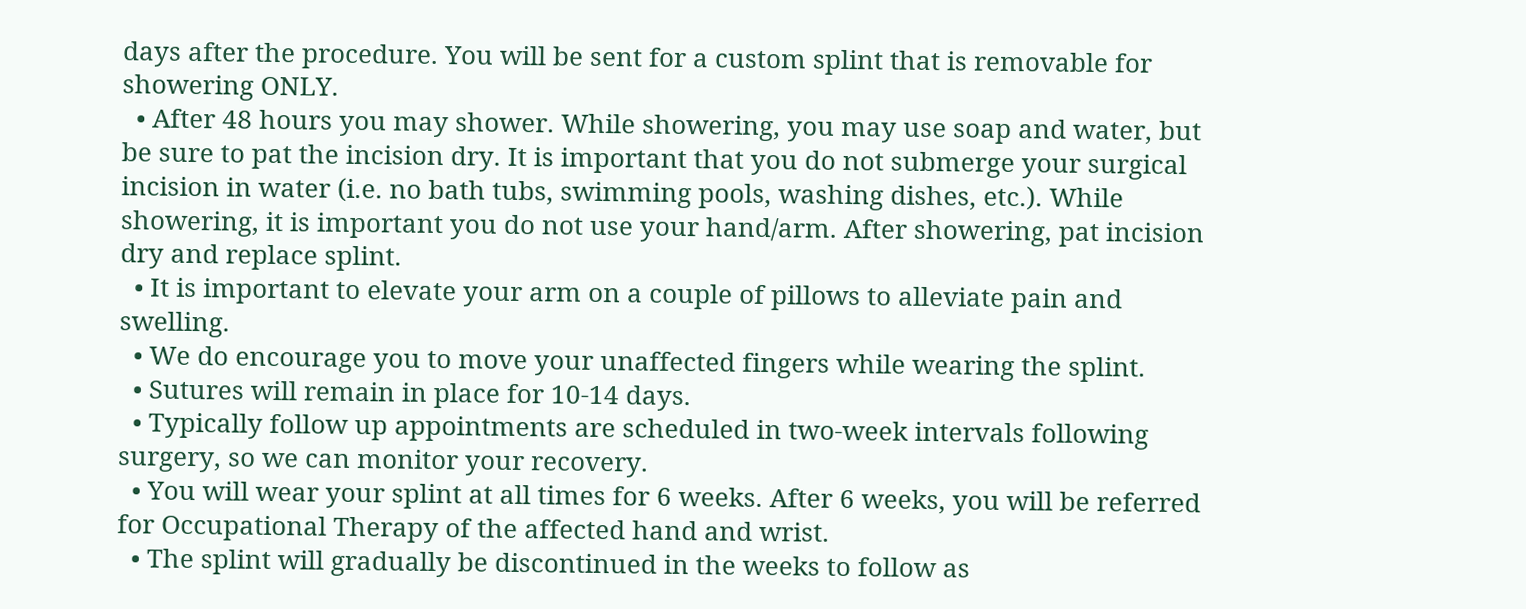days after the procedure. You will be sent for a custom splint that is removable for showering ONLY.
  • After 48 hours you may shower. While showering, you may use soap and water, but be sure to pat the incision dry. It is important that you do not submerge your surgical incision in water (i.e. no bath tubs, swimming pools, washing dishes, etc.). While showering, it is important you do not use your hand/arm. After showering, pat incision dry and replace splint.
  • It is important to elevate your arm on a couple of pillows to alleviate pain and swelling.
  • We do encourage you to move your unaffected fingers while wearing the splint.
  • Sutures will remain in place for 10-14 days.
  • Typically follow up appointments are scheduled in two-week intervals following surgery, so we can monitor your recovery.
  • You will wear your splint at all times for 6 weeks. After 6 weeks, you will be referred for Occupational Therapy of the affected hand and wrist.
  • The splint will gradually be discontinued in the weeks to follow as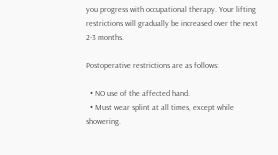you progress with occupational therapy. Your lifting restrictions will gradually be increased over the next 2-3 months.

Postoperative restrictions are as follows:

  • NO use of the affected hand.
  • Must wear splint at all times, except while showering.